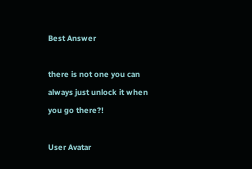Best Answer

there is not one you can always just unlock it when you go there?!

User Avatar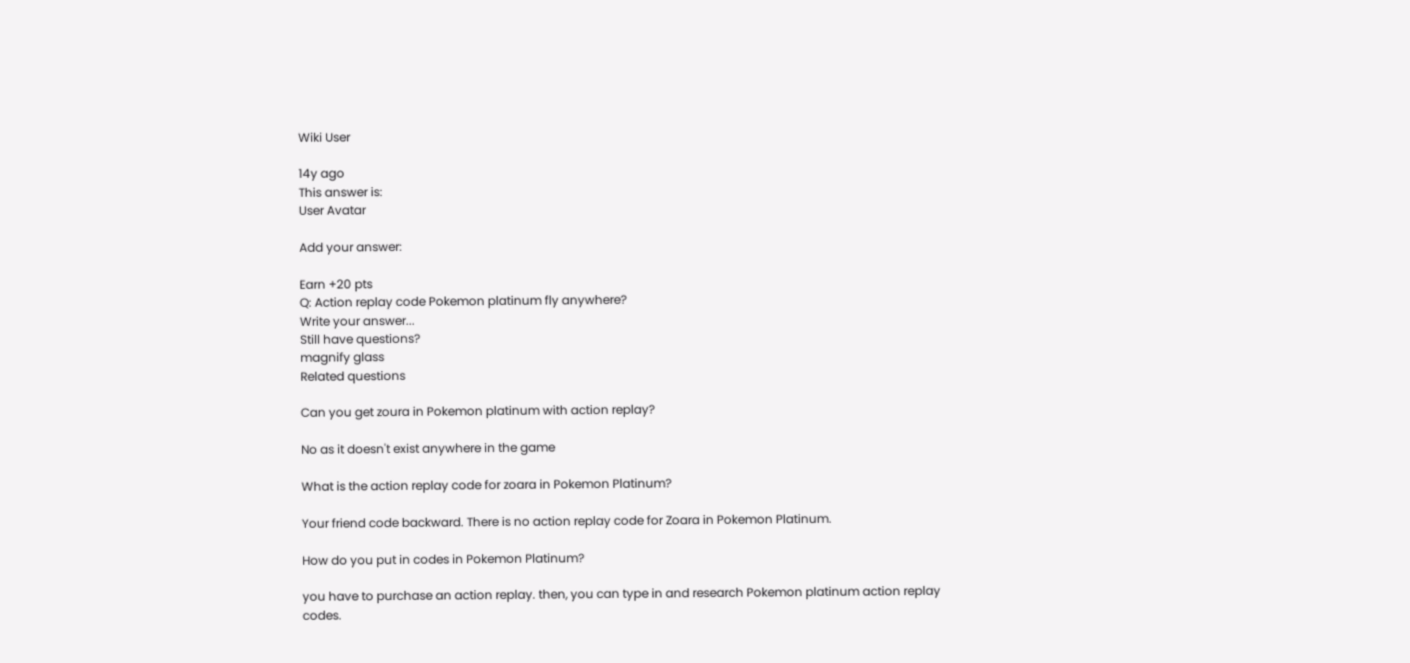Wiki User

14y ago
This answer is:
User Avatar

Add your answer:

Earn +20 pts
Q: Action replay code Pokemon platinum fly anywhere?
Write your answer...
Still have questions?
magnify glass
Related questions

Can you get zoura in Pokemon platinum with action replay?

No as it doesn't exist anywhere in the game

What is the action replay code for zoara in Pokemon Platinum?

Your friend code backward. There is no action replay code for Zoara in Pokemon Platinum.

How do you put in codes in Pokemon Platinum?

you have to purchase an action replay. then, you can type in and research Pokemon platinum action replay codes.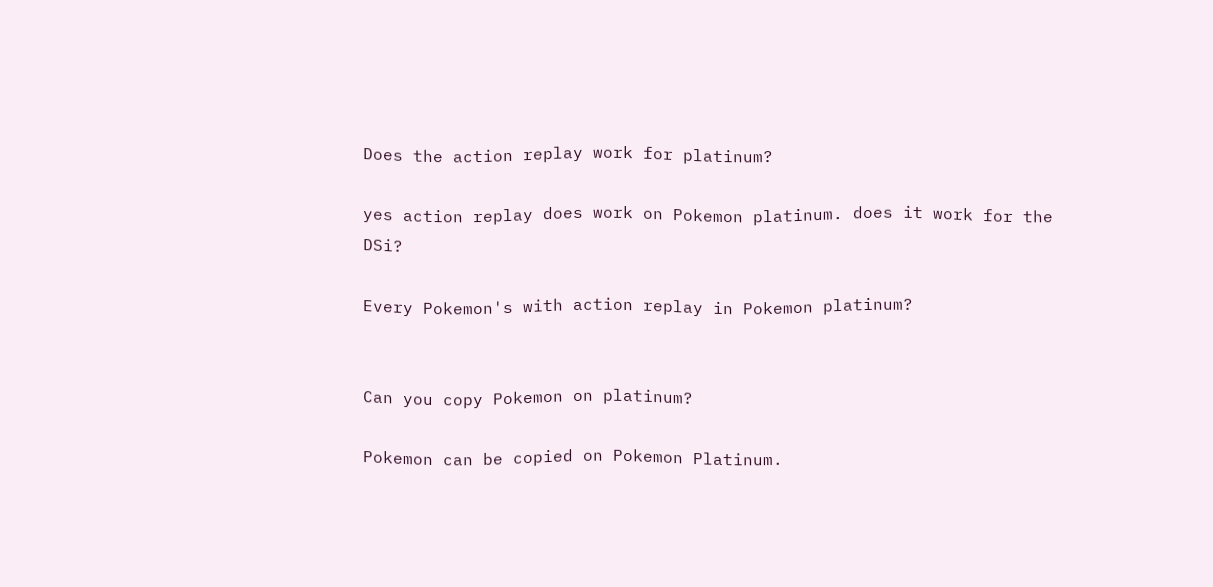Does the action replay work for platinum?

yes action replay does work on Pokemon platinum. does it work for the DSi?

Every Pokemon's with action replay in Pokemon platinum?


Can you copy Pokemon on platinum?

Pokemon can be copied on Pokemon Platinum.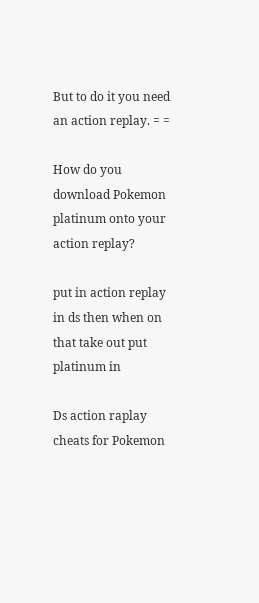But to do it you need an action replay. = =

How do you download Pokemon platinum onto your action replay?

put in action replay in ds then when on that take out put platinum in

Ds action raplay cheats for Pokemon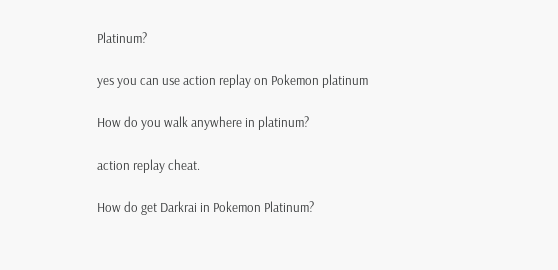Platinum?

yes you can use action replay on Pokemon platinum

How do you walk anywhere in platinum?

action replay cheat.

How do get Darkrai in Pokemon Platinum?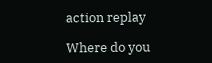action replay

Where do you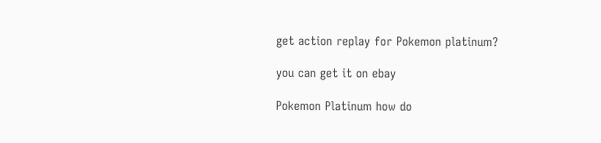get action replay for Pokemon platinum?

you can get it on ebay

Pokemon Platinum how do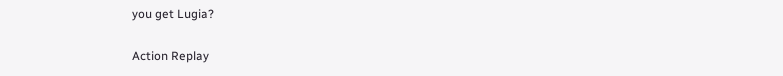you get Lugia?

Action Replay